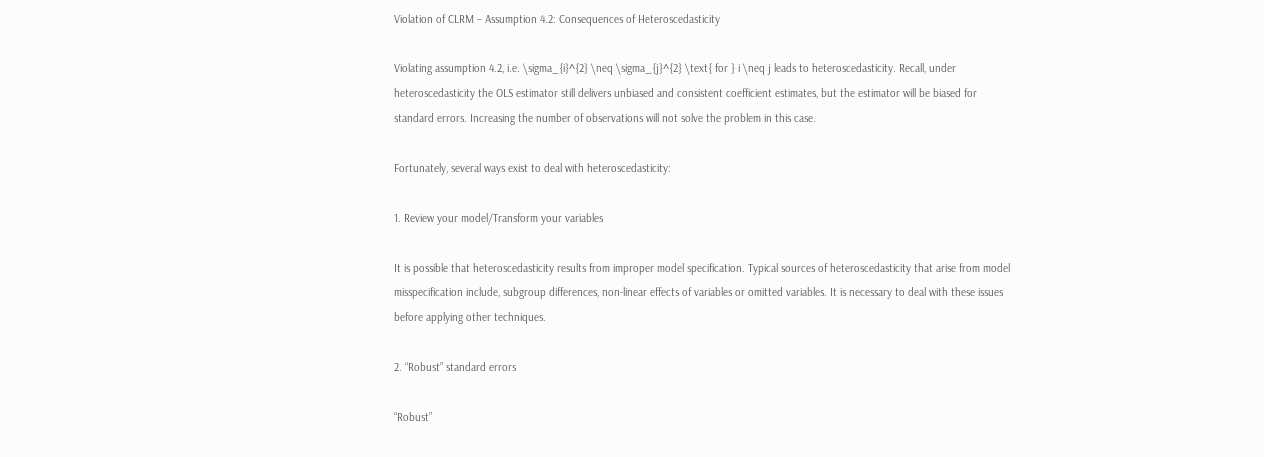Violation of CLRM – Assumption 4.2: Consequences of Heteroscedasticity

Violating assumption 4.2, i.e. \sigma_{i}^{2} \neq \sigma_{j}^{2} \text{ for } i \neq j leads to heteroscedasticity. Recall, under heteroscedasticity the OLS estimator still delivers unbiased and consistent coefficient estimates, but the estimator will be biased for standard errors. Increasing the number of observations will not solve the problem in this case.

Fortunately, several ways exist to deal with heteroscedasticity:

1. Review your model/Transform your variables

It is possible that heteroscedasticity results from improper model specification. Typical sources of heteroscedasticity that arise from model misspecification include, subgroup differences, non-linear effects of variables or omitted variables. It is necessary to deal with these issues before applying other techniques.

2. “Robust” standard errors

“Robust”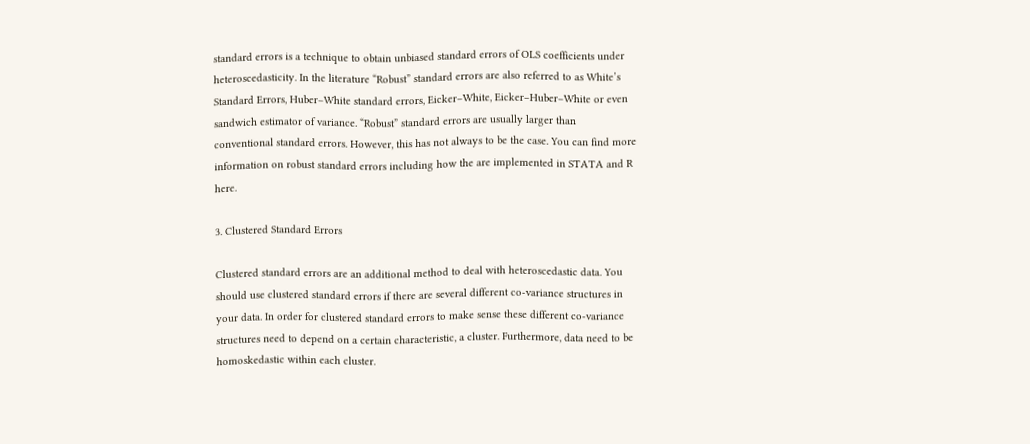standard errors is a technique to obtain unbiased standard errors of OLS coefficients under heteroscedasticity. In the literature “Robust” standard errors are also referred to as White’s Standard Errors, Huber–White standard errors, Eicker–White, Eicker–Huber–White or even sandwich estimator of variance. “Robust” standard errors are usually larger than conventional standard errors. However, this has not always to be the case. You can find more information on robust standard errors including how the are implemented in STATA and R here.

3. Clustered Standard Errors

Clustered standard errors are an additional method to deal with heteroscedastic data. You should use clustered standard errors if there are several different co-variance structures in your data. In order for clustered standard errors to make sense these different co-variance structures need to depend on a certain characteristic, a cluster. Furthermore, data need to be homoskedastic within each cluster.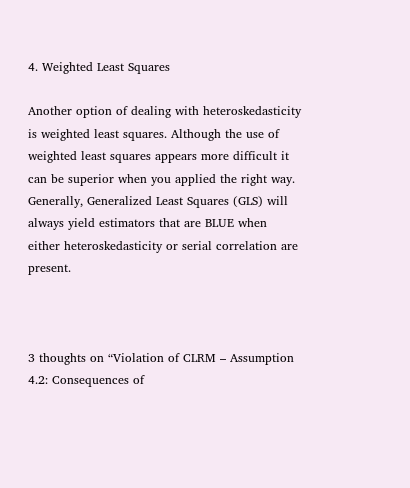4. Weighted Least Squares

Another option of dealing with heteroskedasticity is weighted least squares. Although the use of weighted least squares appears more difficult it can be superior when you applied the right way. Generally, Generalized Least Squares (GLS) will always yield estimators that are BLUE when either heteroskedasticity or serial correlation are present.



3 thoughts on “Violation of CLRM – Assumption 4.2: Consequences of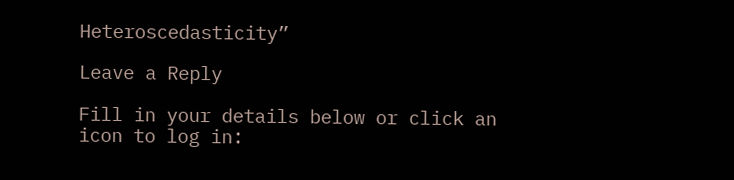Heteroscedasticity”

Leave a Reply

Fill in your details below or click an icon to log in: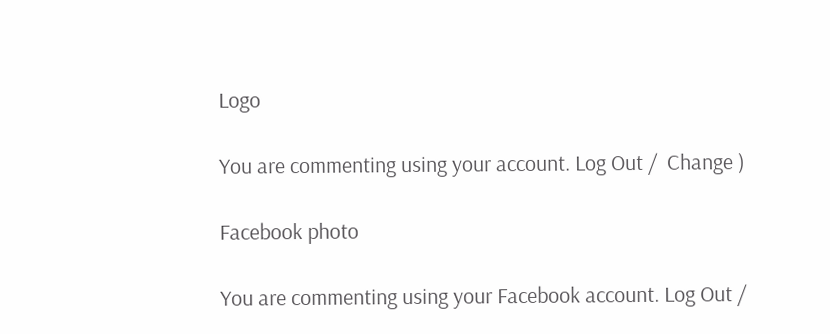Logo

You are commenting using your account. Log Out /  Change )

Facebook photo

You are commenting using your Facebook account. Log Out /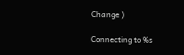Change )

Connecting to %s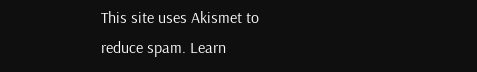This site uses Akismet to reduce spam. Learn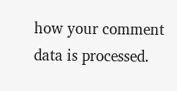how your comment data is processed.